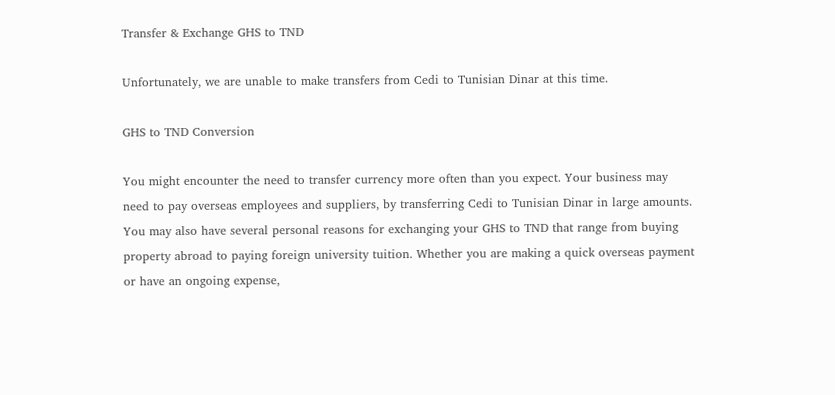Transfer & Exchange GHS to TND

Unfortunately, we are unable to make transfers from Cedi to Tunisian Dinar at this time.

GHS to TND Conversion

You might encounter the need to transfer currency more often than you expect. Your business may need to pay overseas employees and suppliers, by transferring Cedi to Tunisian Dinar in large amounts. You may also have several personal reasons for exchanging your GHS to TND that range from buying property abroad to paying foreign university tuition. Whether you are making a quick overseas payment or have an ongoing expense,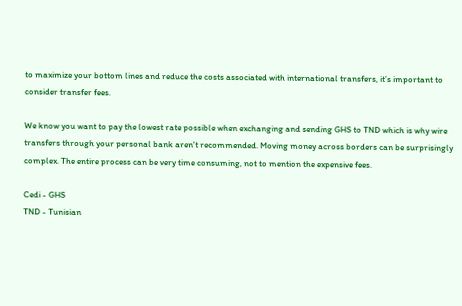to maximize your bottom lines and reduce the costs associated with international transfers, it’s important to consider transfer fees.

We know you want to pay the lowest rate possible when exchanging and sending GHS to TND which is why wire transfers through your personal bank aren't recommended. Moving money across borders can be surprisingly complex. The entire process can be very time consuming, not to mention the expensive fees.

Cedi - GHS
TND - Tunisian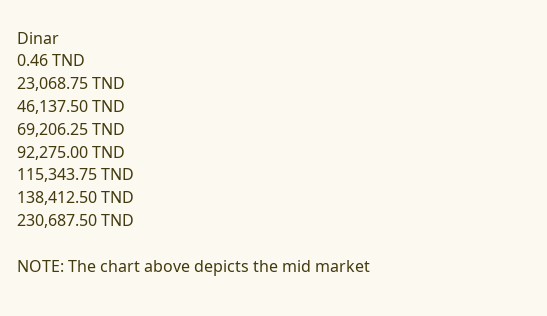Dinar
0.46 TND
23,068.75 TND
46,137.50 TND
69,206.25 TND
92,275.00 TND
115,343.75 TND
138,412.50 TND
230,687.50 TND

NOTE: The chart above depicts the mid market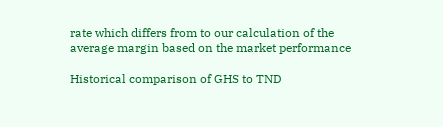rate which differs from to our calculation of the average margin based on the market performance

Historical comparison of GHS to TND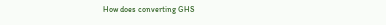How does converting GHS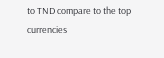to TND compare to the top currencies